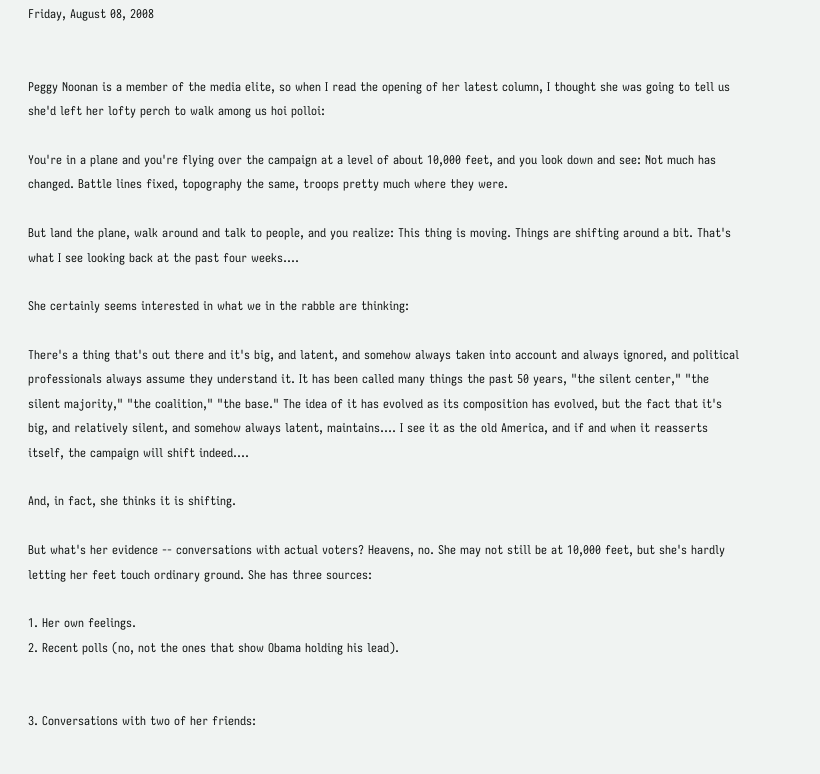Friday, August 08, 2008


Peggy Noonan is a member of the media elite, so when I read the opening of her latest column, I thought she was going to tell us she'd left her lofty perch to walk among us hoi polloi:

You're in a plane and you're flying over the campaign at a level of about 10,000 feet, and you look down and see: Not much has changed. Battle lines fixed, topography the same, troops pretty much where they were.

But land the plane, walk around and talk to people, and you realize: This thing is moving. Things are shifting around a bit. That's what I see looking back at the past four weeks....

She certainly seems interested in what we in the rabble are thinking:

There's a thing that's out there and it's big, and latent, and somehow always taken into account and always ignored, and political professionals always assume they understand it. It has been called many things the past 50 years, "the silent center," "the silent majority," "the coalition," "the base." The idea of it has evolved as its composition has evolved, but the fact that it's big, and relatively silent, and somehow always latent, maintains.... I see it as the old America, and if and when it reasserts itself, the campaign will shift indeed....

And, in fact, she thinks it is shifting.

But what's her evidence -- conversations with actual voters? Heavens, no. She may not still be at 10,000 feet, but she's hardly letting her feet touch ordinary ground. She has three sources:

1. Her own feelings.
2. Recent polls (no, not the ones that show Obama holding his lead).


3. Conversations with two of her friends: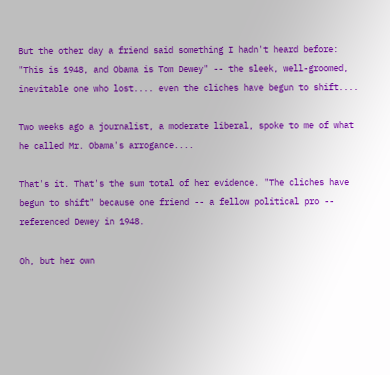But the other day a friend said something I hadn't heard before: "This is 1948, and Obama is Tom Dewey" -- the sleek, well-groomed, inevitable one who lost.... even the cliches have begun to shift....

Two weeks ago a journalist, a moderate liberal, spoke to me of what he called Mr. Obama's arrogance....

That's it. That's the sum total of her evidence. "The cliches have begun to shift" because one friend -- a fellow political pro -- referenced Dewey in 1948.

Oh, but her own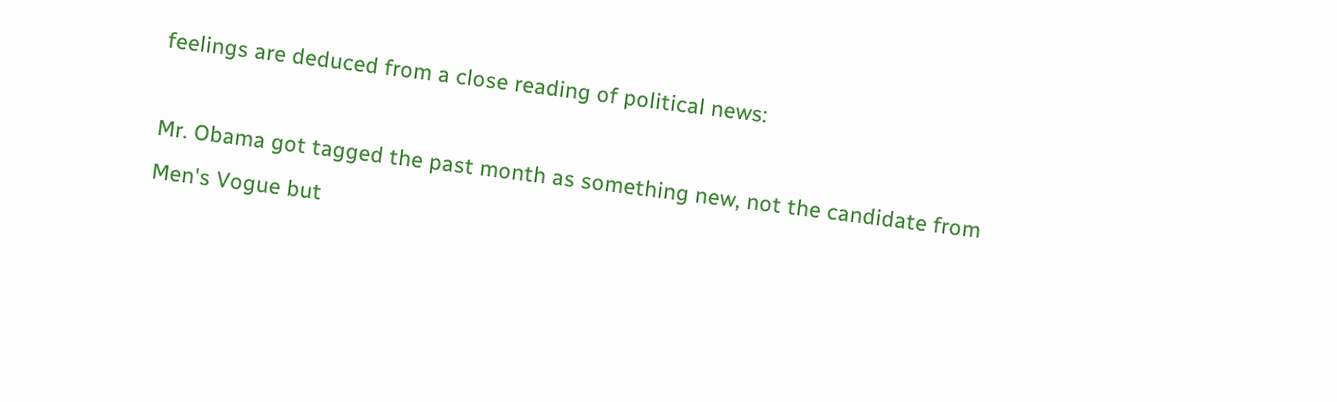feelings are deduced from a close reading of political news:

Mr. Obama got tagged the past month as something new, not the candidate from Men's Vogue but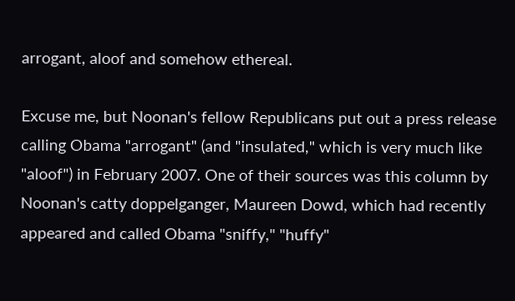arrogant, aloof and somehow ethereal.

Excuse me, but Noonan's fellow Republicans put out a press release calling Obama "arrogant" (and "insulated," which is very much like "aloof") in February 2007. One of their sources was this column by Noonan's catty doppelganger, Maureen Dowd, which had recently appeared and called Obama "sniffy," "huffy"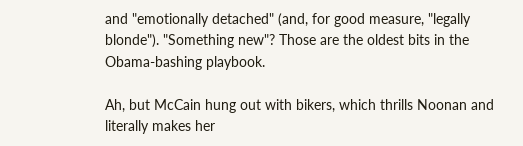and "emotionally detached" (and, for good measure, "legally blonde"). "Something new"? Those are the oldest bits in the Obama-bashing playbook.

Ah, but McCain hung out with bikers, which thrills Noonan and literally makes her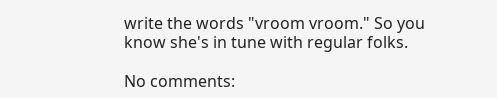write the words "vroom vroom." So you know she's in tune with regular folks.

No comments: